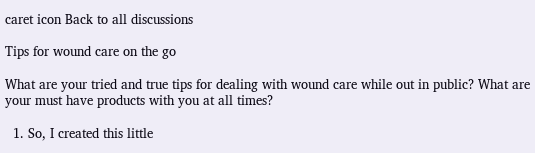caret icon Back to all discussions

Tips for wound care on the go

What are your tried and true tips for dealing with wound care while out in public? What are your must have products with you at all times?

  1. So, I created this little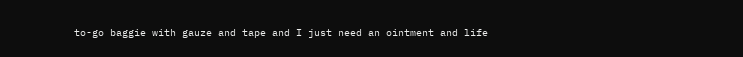to-go baggie with gauze and tape and I just need an ointment and life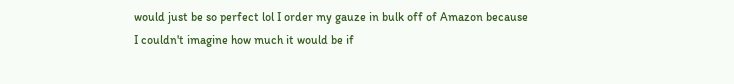would just be so perfect lol I order my gauze in bulk off of Amazon because I couldn't imagine how much it would be if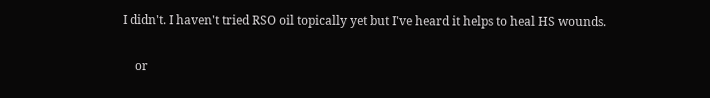I didn't. I haven't tried RSO oil topically yet but I've heard it helps to heal HS wounds.

    or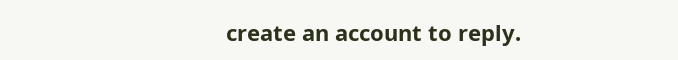create an account to reply.